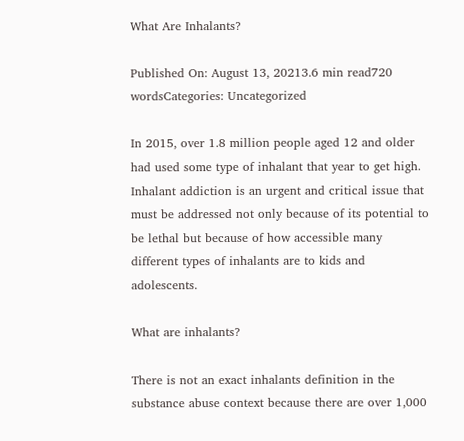What Are Inhalants?

Published On: August 13, 20213.6 min read720 wordsCategories: Uncategorized

In 2015, over 1.8 million people aged 12 and older had used some type of inhalant that year to get high. Inhalant addiction is an urgent and critical issue that must be addressed not only because of its potential to be lethal but because of how accessible many different types of inhalants are to kids and adolescents.

What are inhalants?

There is not an exact inhalants definition in the substance abuse context because there are over 1,000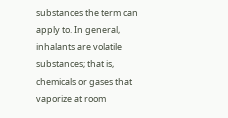substances the term can apply to. In general, inhalants are volatile substances; that is, chemicals or gases that vaporize at room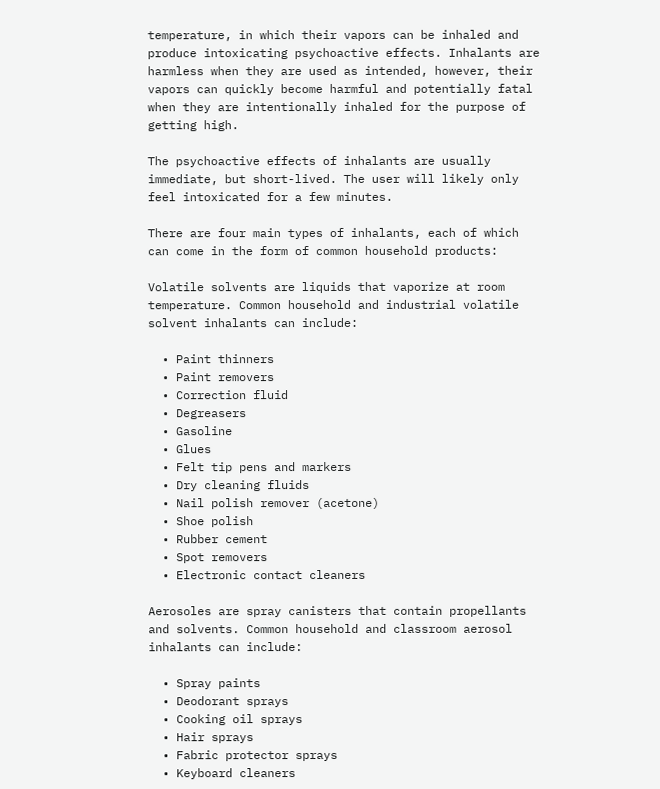temperature, in which their vapors can be inhaled and produce intoxicating psychoactive effects. Inhalants are harmless when they are used as intended, however, their vapors can quickly become harmful and potentially fatal when they are intentionally inhaled for the purpose of getting high.

The psychoactive effects of inhalants are usually immediate, but short-lived. The user will likely only feel intoxicated for a few minutes.

There are four main types of inhalants, each of which can come in the form of common household products:

Volatile solvents are liquids that vaporize at room temperature. Common household and industrial volatile solvent inhalants can include:

  • Paint thinners
  • Paint removers
  • Correction fluid
  • Degreasers
  • Gasoline
  • Glues
  • Felt tip pens and markers
  • Dry cleaning fluids
  • Nail polish remover (acetone)
  • Shoe polish
  • Rubber cement
  • Spot removers
  • Electronic contact cleaners

Aerosoles are spray canisters that contain propellants and solvents. Common household and classroom aerosol inhalants can include:

  • Spray paints
  • Deodorant sprays
  • Cooking oil sprays
  • Hair sprays
  • Fabric protector sprays
  • Keyboard cleaners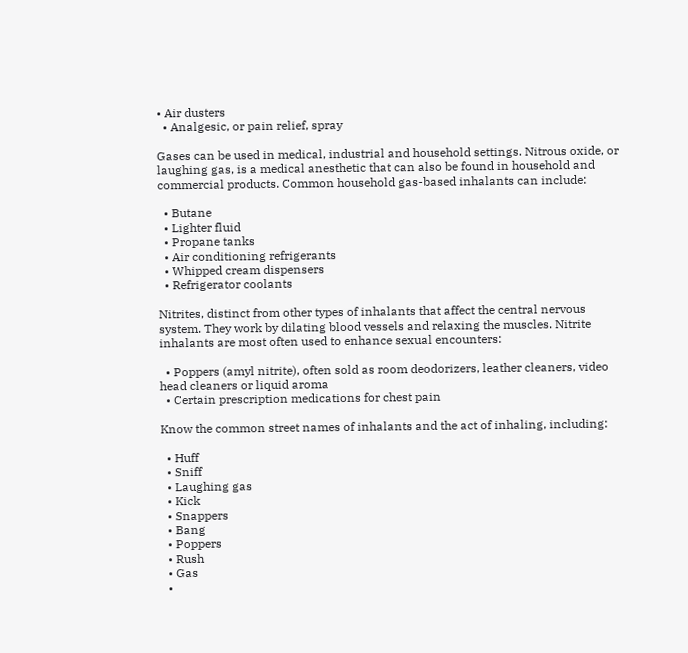• Air dusters
  • Analgesic, or pain relief, spray

Gases can be used in medical, industrial and household settings. Nitrous oxide, or laughing gas, is a medical anesthetic that can also be found in household and commercial products. Common household gas-based inhalants can include:

  • Butane
  • Lighter fluid
  • Propane tanks
  • Air conditioning refrigerants
  • Whipped cream dispensers
  • Refrigerator coolants

Nitrites, distinct from other types of inhalants that affect the central nervous system. They work by dilating blood vessels and relaxing the muscles. Nitrite inhalants are most often used to enhance sexual encounters:

  • Poppers (amyl nitrite), often sold as room deodorizers, leather cleaners, video head cleaners or liquid aroma
  • Certain prescription medications for chest pain

Know the common street names of inhalants and the act of inhaling, including:

  • Huff
  • Sniff
  • Laughing gas
  • Kick
  • Snappers
  • Bang
  • Poppers
  • Rush
  • Gas
  •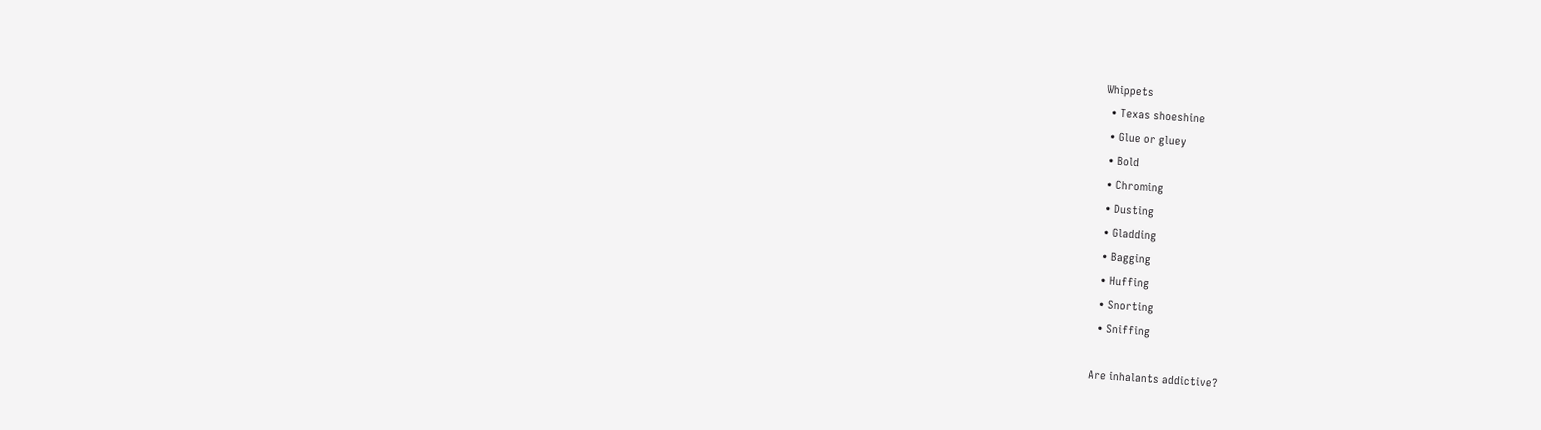Whippets
  • Texas shoeshine
  • Glue or gluey
  • Bold
  • Chroming
  • Dusting
  • Gladding
  • Bagging
  • Huffing
  • Snorting
  • Sniffing

Are inhalants addictive?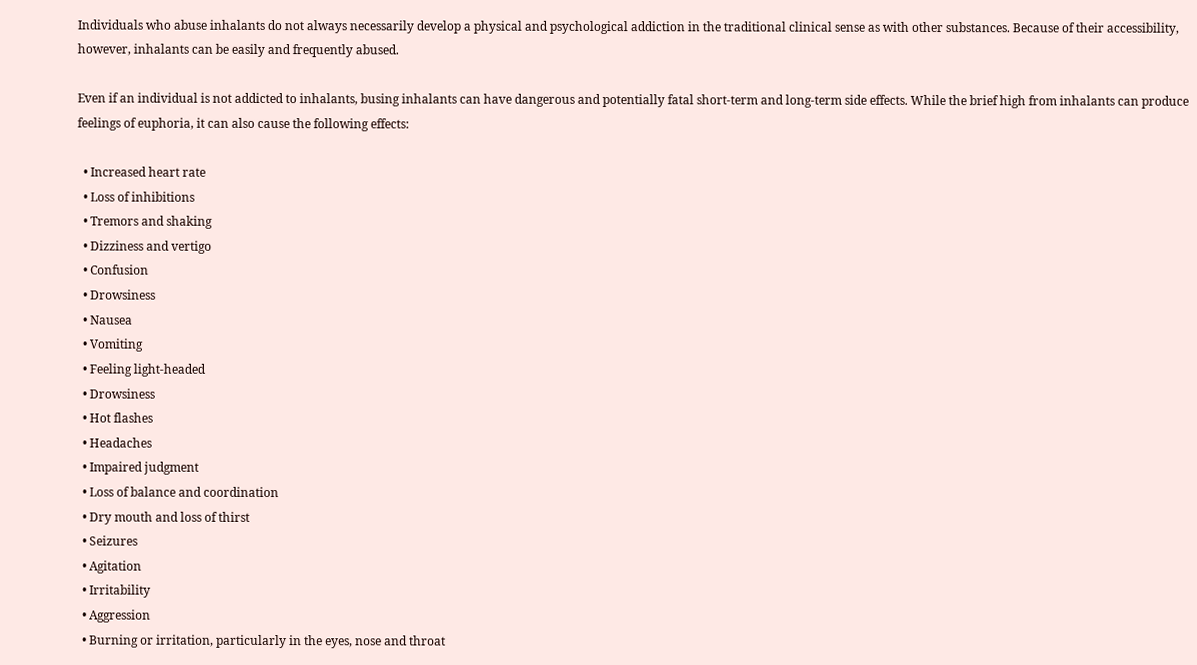Individuals who abuse inhalants do not always necessarily develop a physical and psychological addiction in the traditional clinical sense as with other substances. Because of their accessibility, however, inhalants can be easily and frequently abused.

Even if an individual is not addicted to inhalants, busing inhalants can have dangerous and potentially fatal short-term and long-term side effects. While the brief high from inhalants can produce feelings of euphoria, it can also cause the following effects:

  • Increased heart rate
  • Loss of inhibitions
  • Tremors and shaking
  • Dizziness and vertigo
  • Confusion
  • Drowsiness
  • Nausea
  • Vomiting
  • Feeling light-headed
  • Drowsiness
  • Hot flashes
  • Headaches
  • Impaired judgment
  • Loss of balance and coordination
  • Dry mouth and loss of thirst
  • Seizures
  • Agitation
  • Irritability
  • Aggression
  • Burning or irritation, particularly in the eyes, nose and throat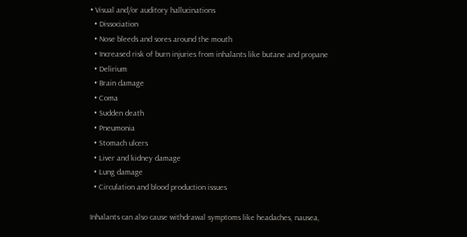• Visual and/or auditory hallucinations
  • Dissociation
  • Nose bleeds and sores around the mouth
  • Increased risk of burn injuries from inhalants like butane and propane
  • Delirium
  • Brain damage
  • Coma
  • Sudden death
  • Pneumonia
  • Stomach ulcers
  • Liver and kidney damage
  • Lung damage
  • Circulation and blood production issues

Inhalants can also cause withdrawal symptoms like headaches, nausea,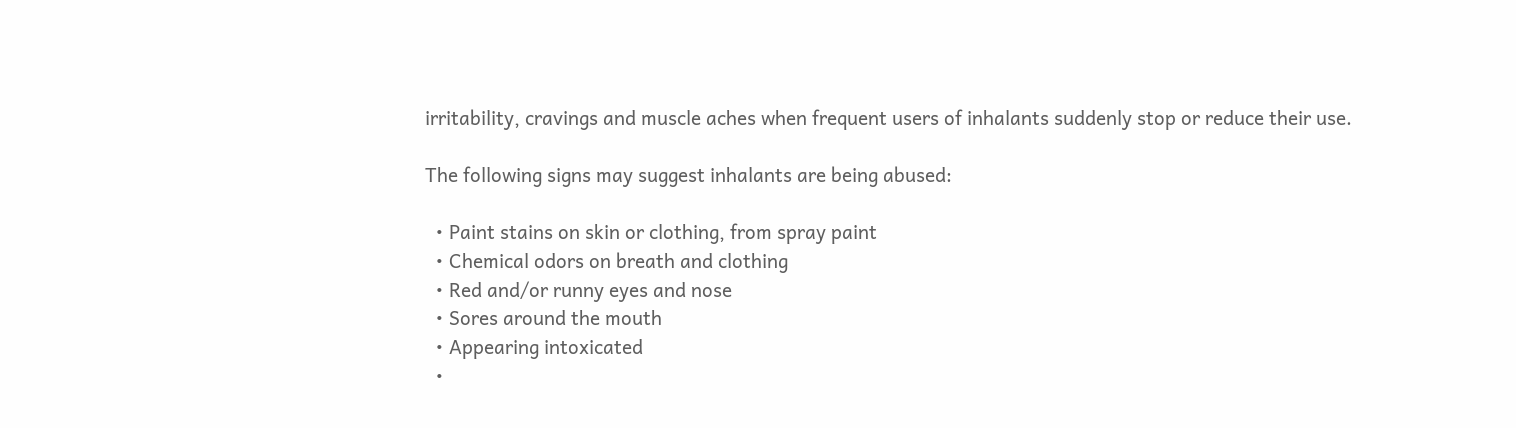irritability, cravings and muscle aches when frequent users of inhalants suddenly stop or reduce their use.

The following signs may suggest inhalants are being abused:

  • Paint stains on skin or clothing, from spray paint
  • Chemical odors on breath and clothing
  • Red and/or runny eyes and nose
  • Sores around the mouth
  • Appearing intoxicated
  •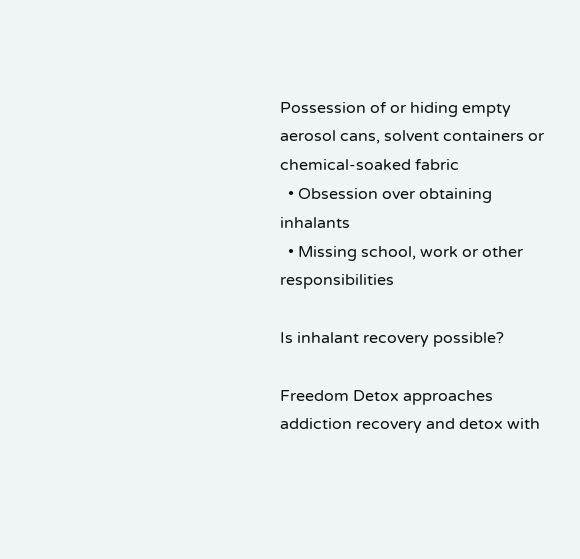Possession of or hiding empty aerosol cans, solvent containers or chemical-soaked fabric
  • Obsession over obtaining inhalants
  • Missing school, work or other responsibilities

Is inhalant recovery possible?

Freedom Detox approaches addiction recovery and detox with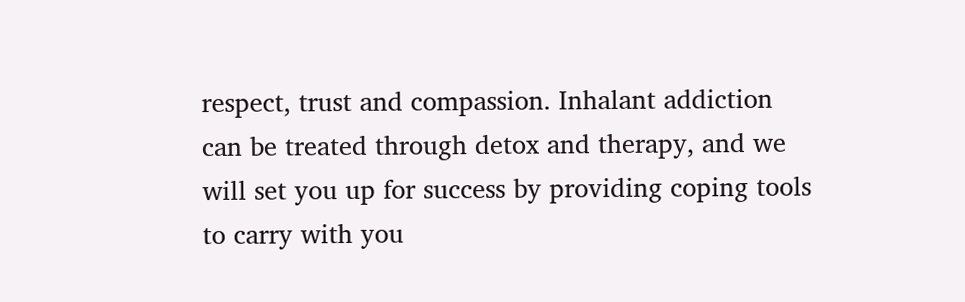respect, trust and compassion. Inhalant addiction can be treated through detox and therapy, and we will set you up for success by providing coping tools to carry with you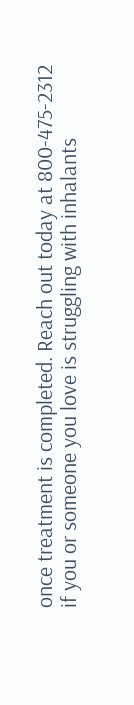once treatment is completed. Reach out today at 800-475-2312 if you or someone you love is struggling with inhalants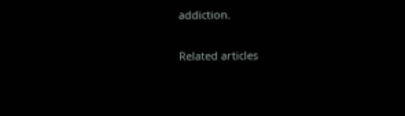addiction.

Related articles